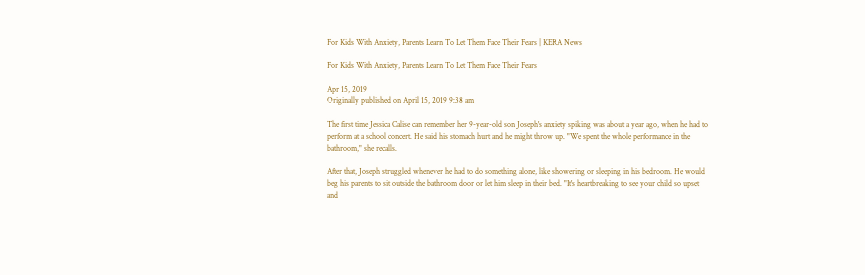For Kids With Anxiety, Parents Learn To Let Them Face Their Fears | KERA News

For Kids With Anxiety, Parents Learn To Let Them Face Their Fears

Apr 15, 2019
Originally published on April 15, 2019 9:38 am

The first time Jessica Calise can remember her 9-year-old son Joseph's anxiety spiking was about a year ago, when he had to perform at a school concert. He said his stomach hurt and he might throw up. "We spent the whole performance in the bathroom," she recalls.

After that, Joseph struggled whenever he had to do something alone, like showering or sleeping in his bedroom. He would beg his parents to sit outside the bathroom door or let him sleep in their bed. "It's heartbreaking to see your child so upset and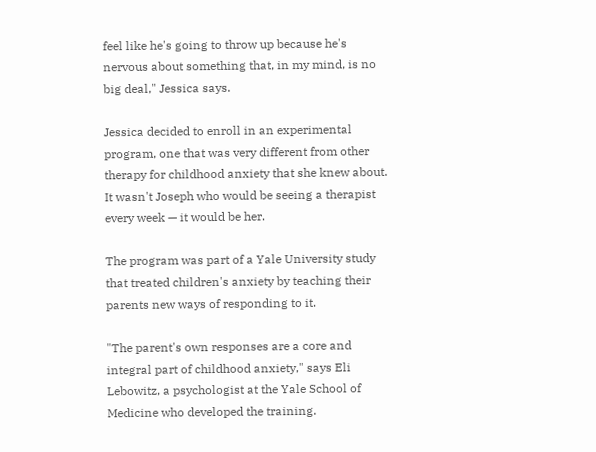feel like he's going to throw up because he's nervous about something that, in my mind, is no big deal," Jessica says.

Jessica decided to enroll in an experimental program, one that was very different from other therapy for childhood anxiety that she knew about. It wasn't Joseph who would be seeing a therapist every week — it would be her.

The program was part of a Yale University study that treated children's anxiety by teaching their parents new ways of responding to it.

"The parent's own responses are a core and integral part of childhood anxiety," says Eli Lebowitz, a psychologist at the Yale School of Medicine who developed the training.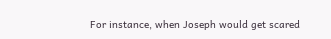For instance, when Joseph would get scared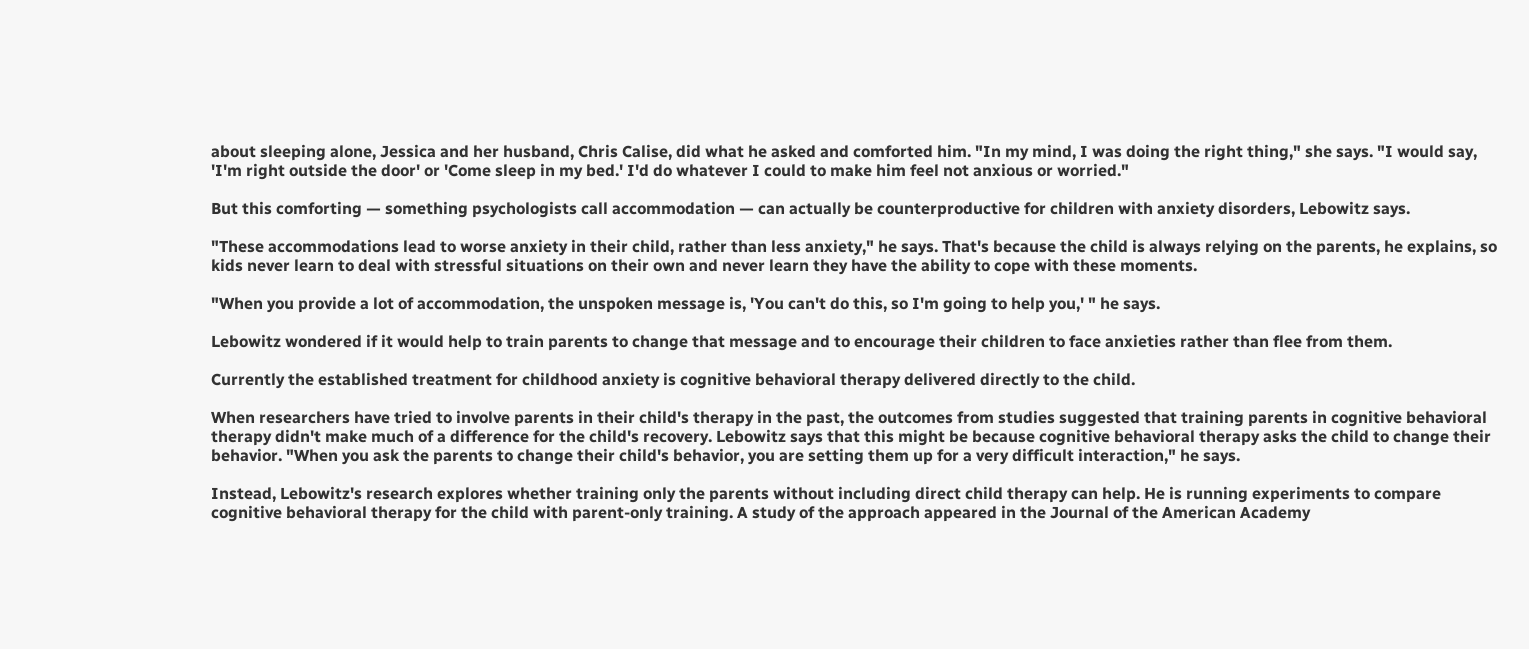about sleeping alone, Jessica and her husband, Chris Calise, did what he asked and comforted him. "In my mind, I was doing the right thing," she says. "I would say, 'I'm right outside the door' or 'Come sleep in my bed.' I'd do whatever I could to make him feel not anxious or worried."

But this comforting — something psychologists call accommodation — can actually be counterproductive for children with anxiety disorders, Lebowitz says.

"These accommodations lead to worse anxiety in their child, rather than less anxiety," he says. That's because the child is always relying on the parents, he explains, so kids never learn to deal with stressful situations on their own and never learn they have the ability to cope with these moments.

"When you provide a lot of accommodation, the unspoken message is, 'You can't do this, so I'm going to help you,' " he says.

Lebowitz wondered if it would help to train parents to change that message and to encourage their children to face anxieties rather than flee from them.

Currently the established treatment for childhood anxiety is cognitive behavioral therapy delivered directly to the child.

When researchers have tried to involve parents in their child's therapy in the past, the outcomes from studies suggested that training parents in cognitive behavioral therapy didn't make much of a difference for the child's recovery. Lebowitz says that this might be because cognitive behavioral therapy asks the child to change their behavior. "When you ask the parents to change their child's behavior, you are setting them up for a very difficult interaction," he says.

Instead, Lebowitz's research explores whether training only the parents without including direct child therapy can help. He is running experiments to compare cognitive behavioral therapy for the child with parent-only training. A study of the approach appeared in the Journal of the American Academy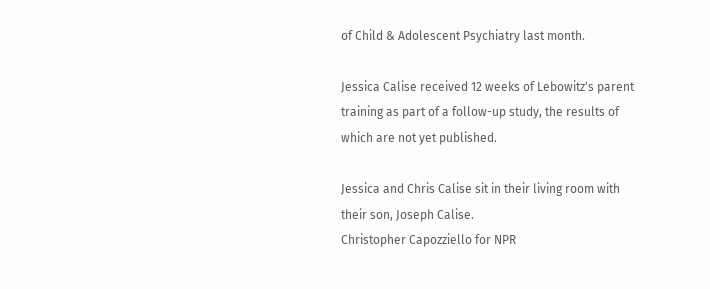of Child & Adolescent Psychiatry last month.

Jessica Calise received 12 weeks of Lebowitz's parent training as part of a follow-up study, the results of which are not yet published.

Jessica and Chris Calise sit in their living room with their son, Joseph Calise.
Christopher Capozziello for NPR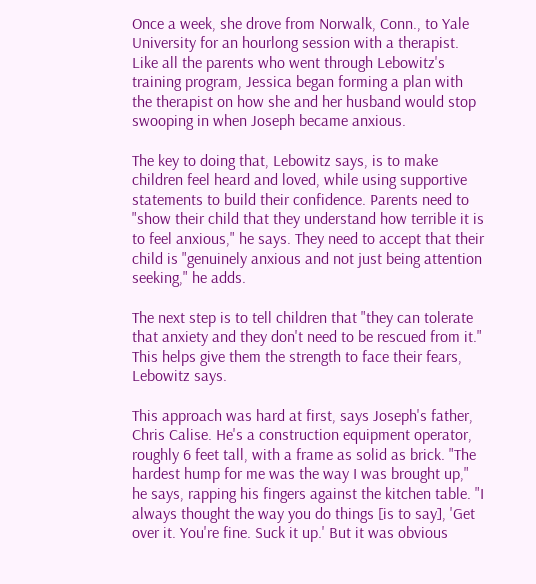Once a week, she drove from Norwalk, Conn., to Yale University for an hourlong session with a therapist. Like all the parents who went through Lebowitz's training program, Jessica began forming a plan with the therapist on how she and her husband would stop swooping in when Joseph became anxious.

The key to doing that, Lebowitz says, is to make children feel heard and loved, while using supportive statements to build their confidence. Parents need to "show their child that they understand how terrible it is to feel anxious," he says. They need to accept that their child is "genuinely anxious and not just being attention seeking," he adds.

The next step is to tell children that "they can tolerate that anxiety and they don't need to be rescued from it." This helps give them the strength to face their fears, Lebowitz says.

This approach was hard at first, says Joseph's father, Chris Calise. He's a construction equipment operator, roughly 6 feet tall, with a frame as solid as brick. "The hardest hump for me was the way I was brought up," he says, rapping his fingers against the kitchen table. "I always thought the way you do things [is to say], 'Get over it. You're fine. Suck it up.' But it was obvious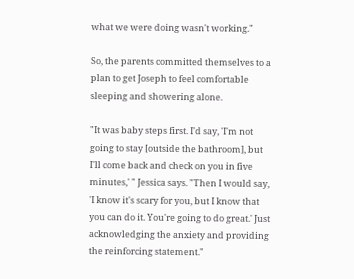what we were doing wasn't working."

So, the parents committed themselves to a plan to get Joseph to feel comfortable sleeping and showering alone.

"It was baby steps first. I'd say, 'I'm not going to stay [outside the bathroom], but I'll come back and check on you in five minutes,' " Jessica says. "Then I would say, 'I know it's scary for you, but I know that you can do it. You're going to do great.' Just acknowledging the anxiety and providing the reinforcing statement."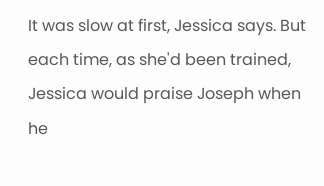It was slow at first, Jessica says. But each time, as she'd been trained, Jessica would praise Joseph when he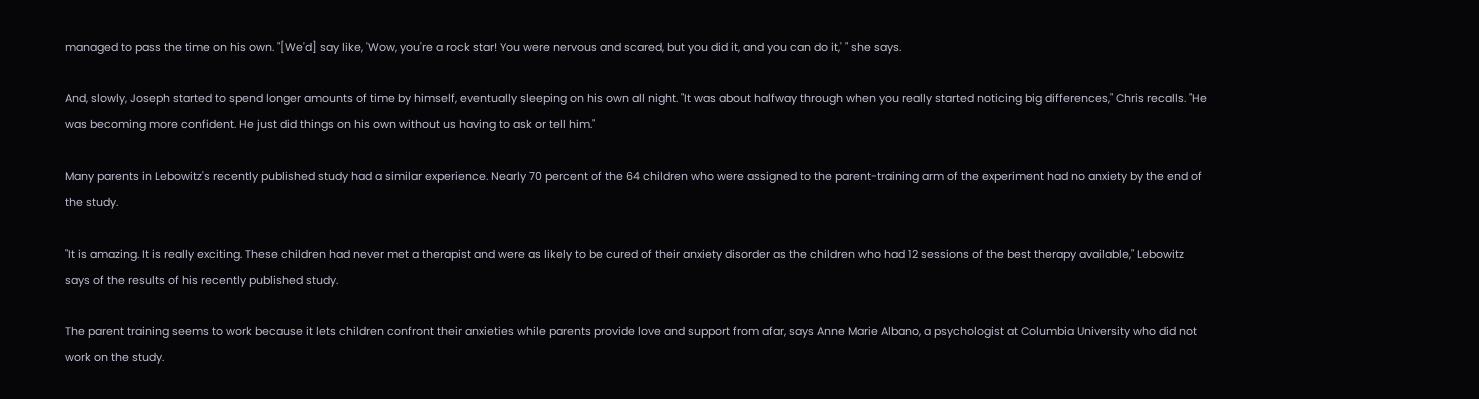managed to pass the time on his own. "[We'd] say like, 'Wow, you're a rock star! You were nervous and scared, but you did it, and you can do it,' " she says.

And, slowly, Joseph started to spend longer amounts of time by himself, eventually sleeping on his own all night. "It was about halfway through when you really started noticing big differences," Chris recalls. "He was becoming more confident. He just did things on his own without us having to ask or tell him."

Many parents in Lebowitz's recently published study had a similar experience. Nearly 70 percent of the 64 children who were assigned to the parent-training arm of the experiment had no anxiety by the end of the study.

"It is amazing. It is really exciting. These children had never met a therapist and were as likely to be cured of their anxiety disorder as the children who had 12 sessions of the best therapy available," Lebowitz says of the results of his recently published study.

The parent training seems to work because it lets children confront their anxieties while parents provide love and support from afar, says Anne Marie Albano, a psychologist at Columbia University who did not work on the study.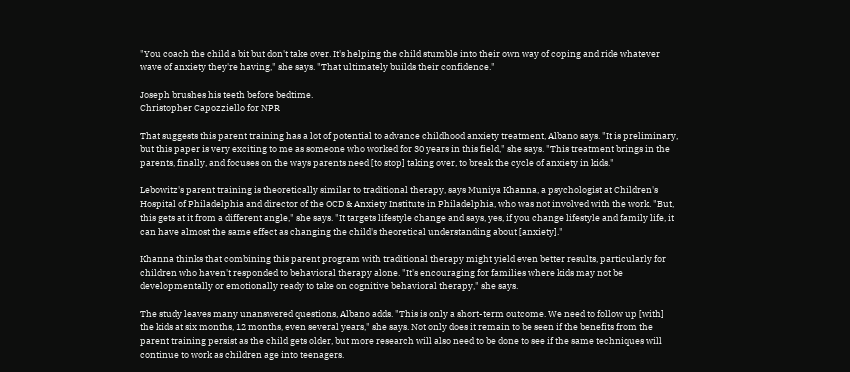"You coach the child a bit but don't take over. It's helping the child stumble into their own way of coping and ride whatever wave of anxiety they're having," she says. "That ultimately builds their confidence."

Joseph brushes his teeth before bedtime.
Christopher Capozziello for NPR

That suggests this parent training has a lot of potential to advance childhood anxiety treatment, Albano says. "It is preliminary, but this paper is very exciting to me as someone who worked for 30 years in this field," she says. "This treatment brings in the parents, finally, and focuses on the ways parents need [to stop] taking over, to break the cycle of anxiety in kids."

Lebowitz's parent training is theoretically similar to traditional therapy, says Muniya Khanna, a psychologist at Children's Hospital of Philadelphia and director of the OCD & Anxiety Institute in Philadelphia, who was not involved with the work. "But, this gets at it from a different angle," she says. "It targets lifestyle change and says, yes, if you change lifestyle and family life, it can have almost the same effect as changing the child's theoretical understanding about [anxiety]."

Khanna thinks that combining this parent program with traditional therapy might yield even better results, particularly for children who haven't responded to behavioral therapy alone. "It's encouraging for families where kids may not be developmentally or emotionally ready to take on cognitive behavioral therapy," she says.

The study leaves many unanswered questions, Albano adds. "This is only a short-term outcome. We need to follow up [with] the kids at six months, 12 months, even several years," she says. Not only does it remain to be seen if the benefits from the parent training persist as the child gets older, but more research will also need to be done to see if the same techniques will continue to work as children age into teenagers.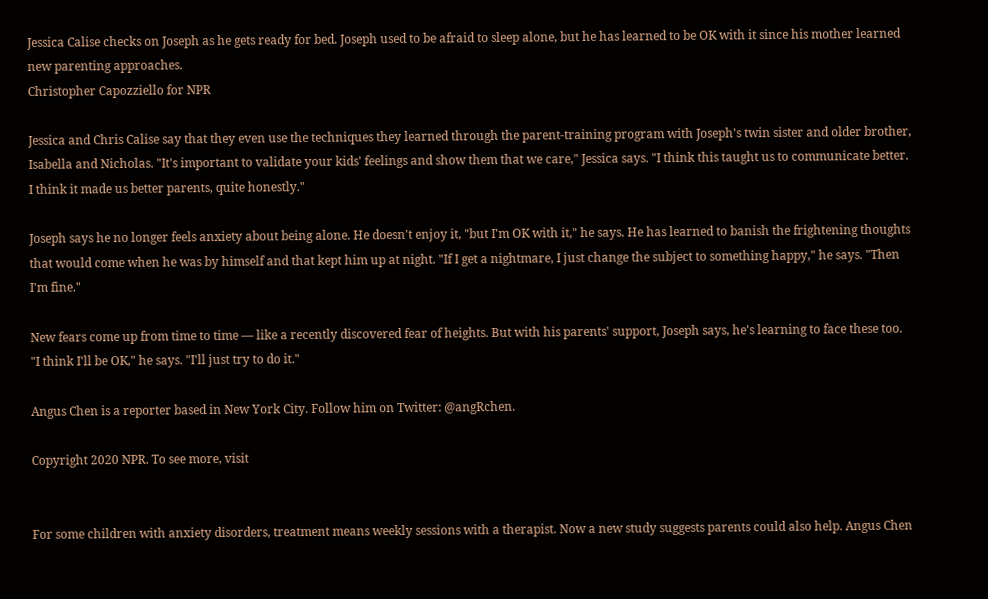Jessica Calise checks on Joseph as he gets ready for bed. Joseph used to be afraid to sleep alone, but he has learned to be OK with it since his mother learned new parenting approaches.
Christopher Capozziello for NPR

Jessica and Chris Calise say that they even use the techniques they learned through the parent-training program with Joseph's twin sister and older brother, Isabella and Nicholas. "It's important to validate your kids' feelings and show them that we care," Jessica says. "I think this taught us to communicate better. I think it made us better parents, quite honestly."

Joseph says he no longer feels anxiety about being alone. He doesn't enjoy it, "but I'm OK with it," he says. He has learned to banish the frightening thoughts that would come when he was by himself and that kept him up at night. "If I get a nightmare, I just change the subject to something happy," he says. "Then I'm fine."

New fears come up from time to time — like a recently discovered fear of heights. But with his parents' support, Joseph says, he's learning to face these too. "I think I'll be OK," he says. "I'll just try to do it."

Angus Chen is a reporter based in New York City. Follow him on Twitter: @angRchen.

Copyright 2020 NPR. To see more, visit


For some children with anxiety disorders, treatment means weekly sessions with a therapist. Now a new study suggests parents could also help. Angus Chen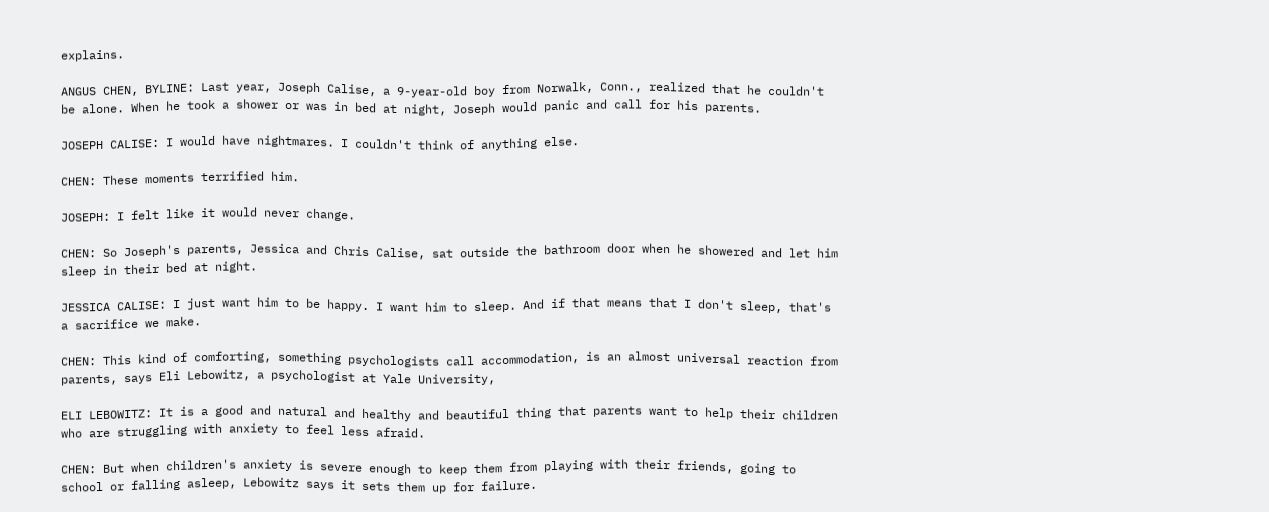explains.

ANGUS CHEN, BYLINE: Last year, Joseph Calise, a 9-year-old boy from Norwalk, Conn., realized that he couldn't be alone. When he took a shower or was in bed at night, Joseph would panic and call for his parents.

JOSEPH CALISE: I would have nightmares. I couldn't think of anything else.

CHEN: These moments terrified him.

JOSEPH: I felt like it would never change.

CHEN: So Joseph's parents, Jessica and Chris Calise, sat outside the bathroom door when he showered and let him sleep in their bed at night.

JESSICA CALISE: I just want him to be happy. I want him to sleep. And if that means that I don't sleep, that's a sacrifice we make.

CHEN: This kind of comforting, something psychologists call accommodation, is an almost universal reaction from parents, says Eli Lebowitz, a psychologist at Yale University,

ELI LEBOWITZ: It is a good and natural and healthy and beautiful thing that parents want to help their children who are struggling with anxiety to feel less afraid.

CHEN: But when children's anxiety is severe enough to keep them from playing with their friends, going to school or falling asleep, Lebowitz says it sets them up for failure.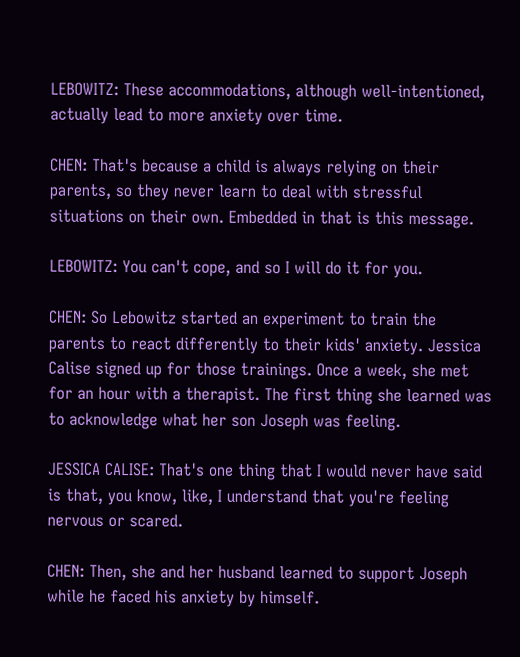LEBOWITZ: These accommodations, although well-intentioned, actually lead to more anxiety over time.

CHEN: That's because a child is always relying on their parents, so they never learn to deal with stressful situations on their own. Embedded in that is this message.

LEBOWITZ: You can't cope, and so I will do it for you.

CHEN: So Lebowitz started an experiment to train the parents to react differently to their kids' anxiety. Jessica Calise signed up for those trainings. Once a week, she met for an hour with a therapist. The first thing she learned was to acknowledge what her son Joseph was feeling.

JESSICA CALISE: That's one thing that I would never have said is that, you know, like, I understand that you're feeling nervous or scared.

CHEN: Then, she and her husband learned to support Joseph while he faced his anxiety by himself.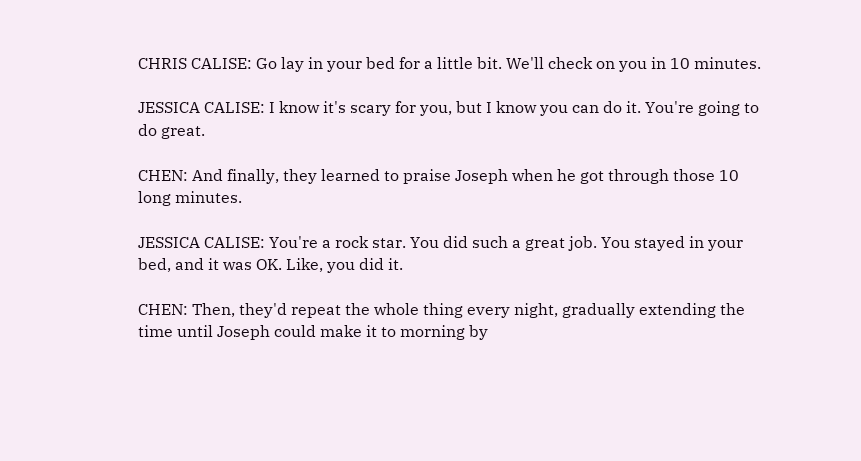CHRIS CALISE: Go lay in your bed for a little bit. We'll check on you in 10 minutes.

JESSICA CALISE: I know it's scary for you, but I know you can do it. You're going to do great.

CHEN: And finally, they learned to praise Joseph when he got through those 10 long minutes.

JESSICA CALISE: You're a rock star. You did such a great job. You stayed in your bed, and it was OK. Like, you did it.

CHEN: Then, they'd repeat the whole thing every night, gradually extending the time until Joseph could make it to morning by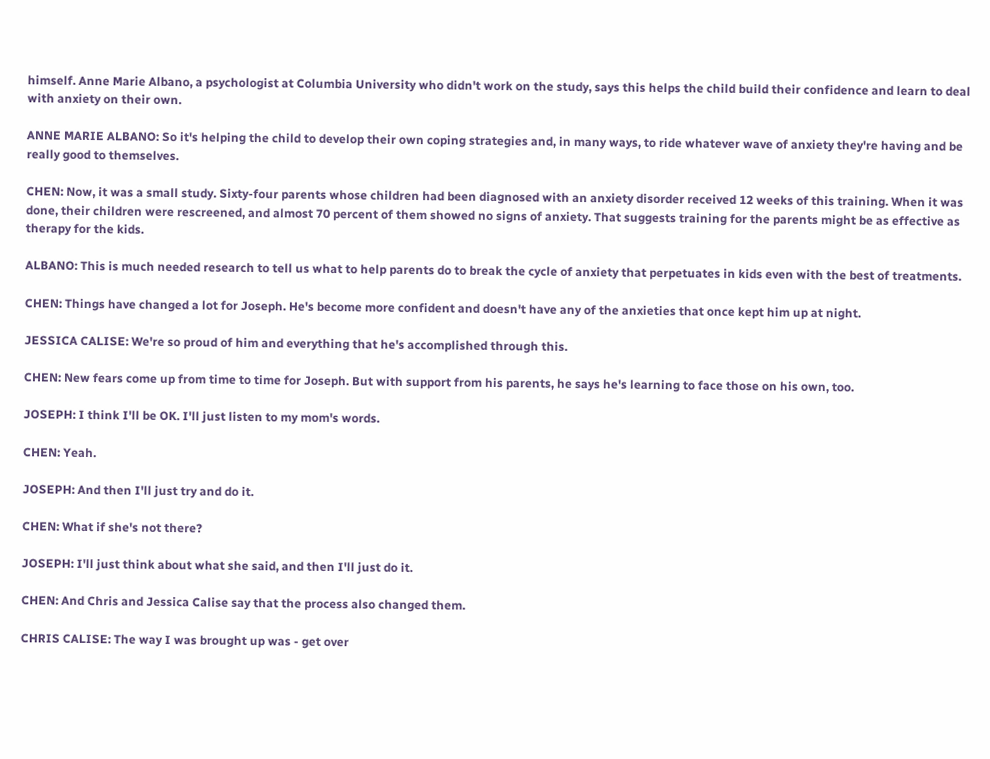himself. Anne Marie Albano, a psychologist at Columbia University who didn't work on the study, says this helps the child build their confidence and learn to deal with anxiety on their own.

ANNE MARIE ALBANO: So it's helping the child to develop their own coping strategies and, in many ways, to ride whatever wave of anxiety they're having and be really good to themselves.

CHEN: Now, it was a small study. Sixty-four parents whose children had been diagnosed with an anxiety disorder received 12 weeks of this training. When it was done, their children were rescreened, and almost 70 percent of them showed no signs of anxiety. That suggests training for the parents might be as effective as therapy for the kids.

ALBANO: This is much needed research to tell us what to help parents do to break the cycle of anxiety that perpetuates in kids even with the best of treatments.

CHEN: Things have changed a lot for Joseph. He's become more confident and doesn't have any of the anxieties that once kept him up at night.

JESSICA CALISE: We're so proud of him and everything that he's accomplished through this.

CHEN: New fears come up from time to time for Joseph. But with support from his parents, he says he's learning to face those on his own, too.

JOSEPH: I think I'll be OK. I'll just listen to my mom's words.

CHEN: Yeah.

JOSEPH: And then I'll just try and do it.

CHEN: What if she's not there?

JOSEPH: I'll just think about what she said, and then I'll just do it.

CHEN: And Chris and Jessica Calise say that the process also changed them.

CHRIS CALISE: The way I was brought up was - get over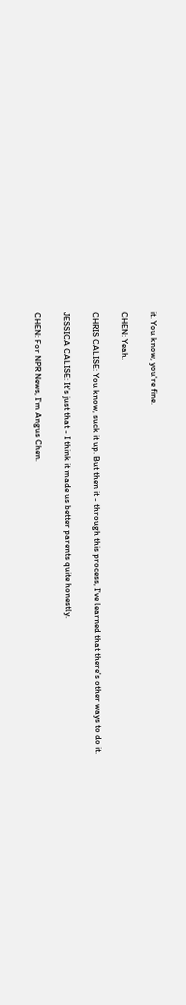it. You know, you're fine.

CHEN: Yeah.

CHRIS CALISE: You know, suck it up. But then it - through this process, I've learned that there's other ways to do it.

JESSICA CALISE: It's just that - I think it made us better parents quite honestly.

CHEN: For NPR News, I'm Angus Chen.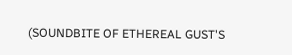(SOUNDBITE OF ETHEREAL GUST'S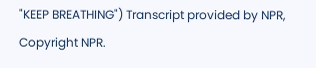"KEEP BREATHING") Transcript provided by NPR, Copyright NPR.